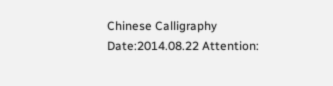Chinese Calligraphy
Date:2014.08.22 Attention: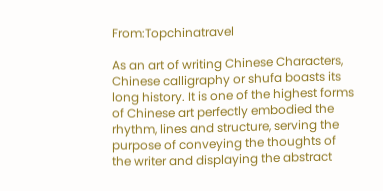From:Topchinatravel

As an art of writing Chinese Characters, Chinese calligraphy or shufa boasts its long history. It is one of the highest forms of Chinese art perfectly embodied the rhythm, lines and structure, serving the purpose of conveying the thoughts of the writer and displaying the abstract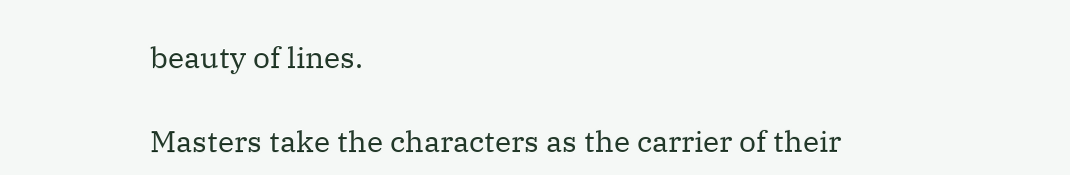beauty of lines.

Masters take the characters as the carrier of their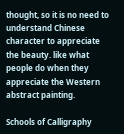thought, so it is no need to understand Chinese character to appreciate the beauty. like what people do when they appreciate the Western abstract painting.

Schools of Calligraphy